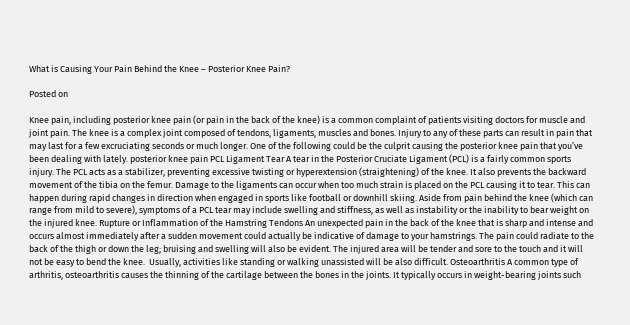What is Causing Your Pain Behind the Knee – Posterior Knee Pain?

Posted on

Knee pain, including posterior knee pain (or pain in the back of the knee) is a common complaint of patients visiting doctors for muscle and joint pain. The knee is a complex joint composed of tendons, ligaments, muscles and bones. Injury to any of these parts can result in pain that may last for a few excruciating seconds or much longer. One of the following could be the culprit causing the posterior knee pain that you’ve been dealing with lately. posterior knee pain PCL Ligament Tear A tear in the Posterior Cruciate Ligament (PCL) is a fairly common sports injury. The PCL acts as a stabilizer, preventing excessive twisting or hyperextension (straightening) of the knee. It also prevents the backward movement of the tibia on the femur. Damage to the ligaments can occur when too much strain is placed on the PCL causing it to tear. This can happen during rapid changes in direction when engaged in sports like football or downhill skiing. Aside from pain behind the knee (which can range from mild to severe), symptoms of a PCL tear may include swelling and stiffness, as well as instability or the inability to bear weight on the injured knee. Rupture or Inflammation of the Hamstring Tendons An unexpected pain in the back of the knee that is sharp and intense and occurs almost immediately after a sudden movement could actually be indicative of damage to your hamstrings. The pain could radiate to the back of the thigh or down the leg; bruising and swelling will also be evident. The injured area will be tender and sore to the touch and it will not be easy to bend the knee.  Usually, activities like standing or walking unassisted will be also difficult. Osteoarthritis A common type of arthritis, osteoarthritis causes the thinning of the cartilage between the bones in the joints. It typically occurs in weight-bearing joints such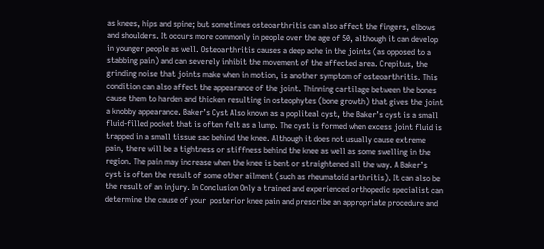as knees, hips and spine; but sometimes osteoarthritis can also affect the fingers, elbows and shoulders. It occurs more commonly in people over the age of 50, although it can develop in younger people as well. Osteoarthritis causes a deep ache in the joints (as opposed to a stabbing pain) and can severely inhibit the movement of the affected area. Crepitus, the grinding noise that joints make when in motion, is another symptom of osteoarthritis. This condition can also affect the appearance of the joint. Thinning cartilage between the bones cause them to harden and thicken resulting in osteophytes (bone growth) that gives the joint a knobby appearance. Baker’s Cyst Also known as a popliteal cyst, the Baker’s cyst is a small fluid-filled pocket that is often felt as a lump. The cyst is formed when excess joint fluid is trapped in a small tissue sac behind the knee. Although it does not usually cause extreme pain, there will be a tightness or stiffness behind the knee as well as some swelling in the region. The pain may increase when the knee is bent or straightened all the way. A Baker’s cyst is often the result of some other ailment (such as rheumatoid arthritis). It can also be the result of an injury. In Conclusion Only a trained and experienced orthopedic specialist can determine the cause of your  posterior knee pain and prescribe an appropriate procedure and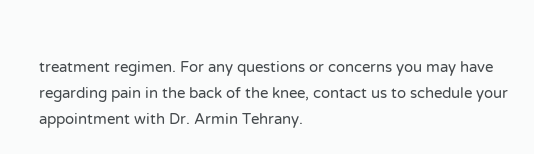treatment regimen. For any questions or concerns you may have regarding pain in the back of the knee, contact us to schedule your appointment with Dr. Armin Tehrany.